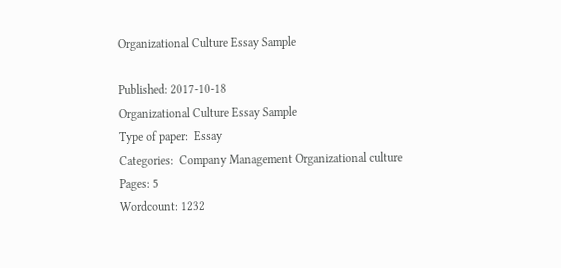Organizational Culture Essay Sample

Published: 2017-10-18
Organizational Culture Essay Sample
Type of paper:  Essay
Categories:  Company Management Organizational culture
Pages: 5
Wordcount: 1232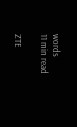words
11 min read

ZTE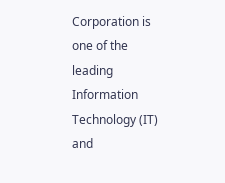Corporation is one of the leading Information Technology (IT) and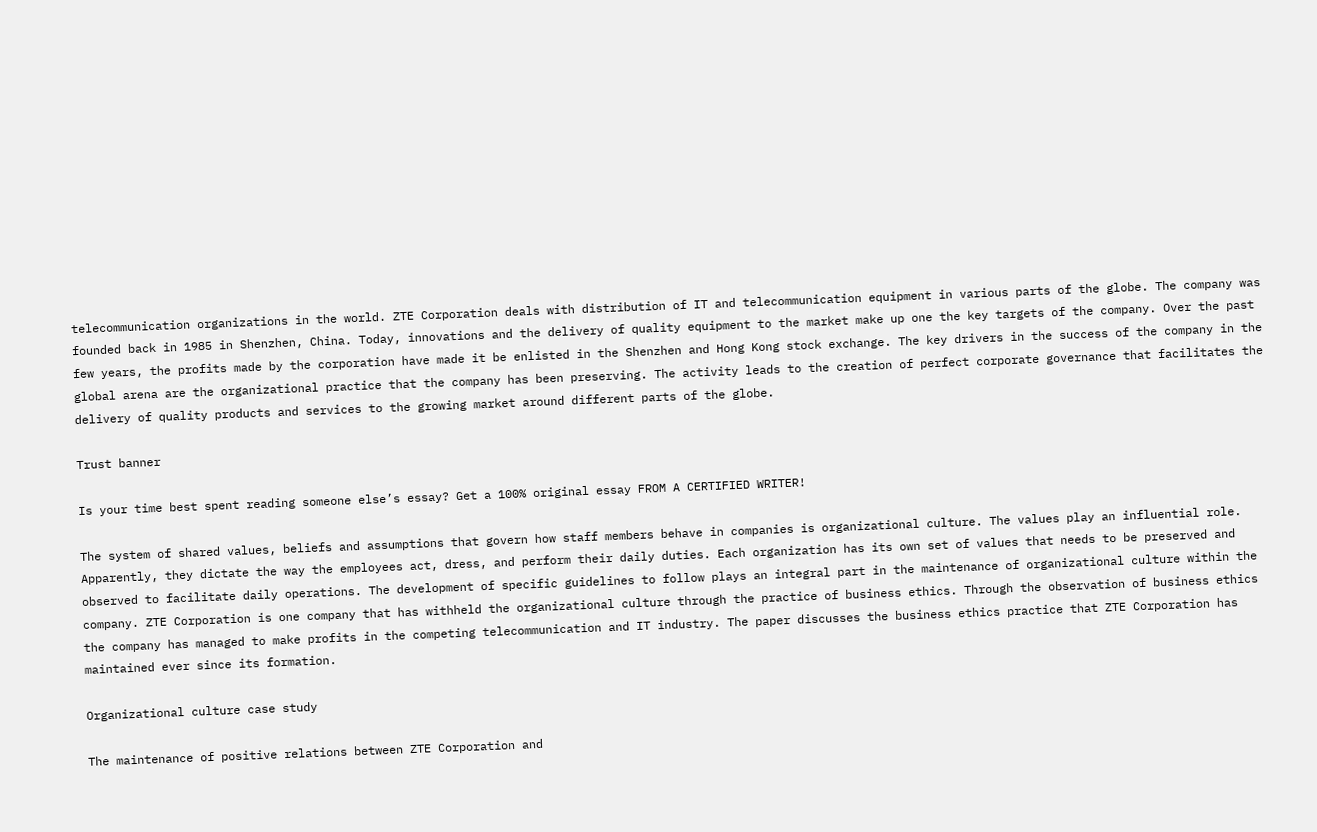telecommunication organizations in the world. ZTE Corporation deals with distribution of IT and telecommunication equipment in various parts of the globe. The company was founded back in 1985 in Shenzhen, China. Today, innovations and the delivery of quality equipment to the market make up one the key targets of the company. Over the past few years, the profits made by the corporation have made it be enlisted in the Shenzhen and Hong Kong stock exchange. The key drivers in the success of the company in the global arena are the organizational practice that the company has been preserving. The activity leads to the creation of perfect corporate governance that facilitates the delivery of quality products and services to the growing market around different parts of the globe.

Trust banner

Is your time best spent reading someone else’s essay? Get a 100% original essay FROM A CERTIFIED WRITER!

The system of shared values, beliefs and assumptions that govern how staff members behave in companies is organizational culture. The values play an influential role. Apparently, they dictate the way the employees act, dress, and perform their daily duties. Each organization has its own set of values that needs to be preserved and observed to facilitate daily operations. The development of specific guidelines to follow plays an integral part in the maintenance of organizational culture within the company. ZTE Corporation is one company that has withheld the organizational culture through the practice of business ethics. Through the observation of business ethics the company has managed to make profits in the competing telecommunication and IT industry. The paper discusses the business ethics practice that ZTE Corporation has maintained ever since its formation.

Organizational culture case study

The maintenance of positive relations between ZTE Corporation and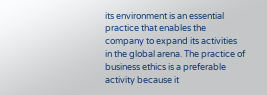its environment is an essential practice that enables the company to expand its activities in the global arena. The practice of business ethics is a preferable activity because it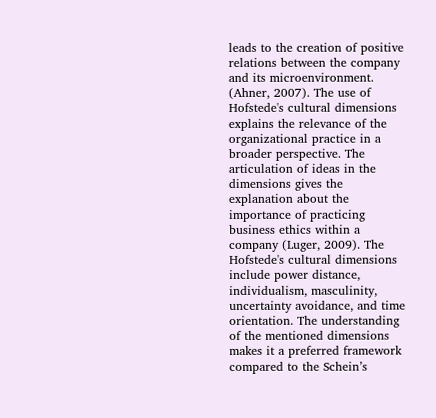leads to the creation of positive relations between the company and its microenvironment. (Ahner, 2007). The use of Hofstede's cultural dimensions explains the relevance of the organizational practice in a broader perspective. The articulation of ideas in the dimensions gives the explanation about the importance of practicing business ethics within a company (Luger, 2009). The Hofstede's cultural dimensions include power distance, individualism, masculinity, uncertainty avoidance, and time orientation. The understanding of the mentioned dimensions makes it a preferred framework compared to the Schein’s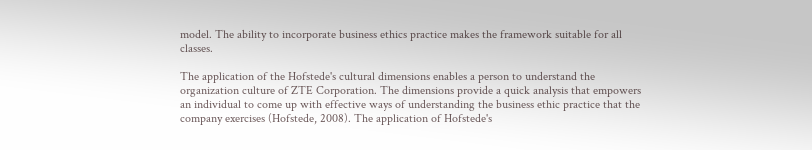model. The ability to incorporate business ethics practice makes the framework suitable for all classes.

The application of the Hofstede's cultural dimensions enables a person to understand the organization culture of ZTE Corporation. The dimensions provide a quick analysis that empowers an individual to come up with effective ways of understanding the business ethic practice that the company exercises (Hofstede, 2008). The application of Hofstede's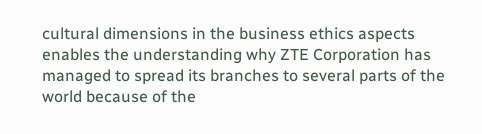cultural dimensions in the business ethics aspects enables the understanding why ZTE Corporation has managed to spread its branches to several parts of the world because of the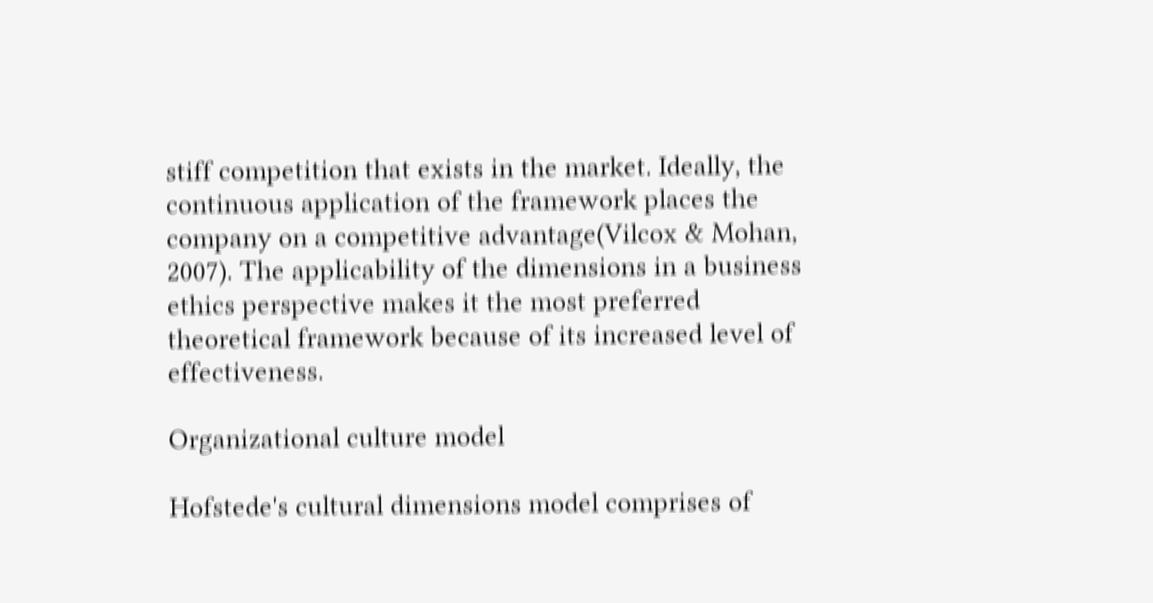stiff competition that exists in the market. Ideally, the continuous application of the framework places the company on a competitive advantage(Vilcox & Mohan, 2007). The applicability of the dimensions in a business ethics perspective makes it the most preferred theoretical framework because of its increased level of effectiveness.

Organizational culture model

Hofstede's cultural dimensions model comprises of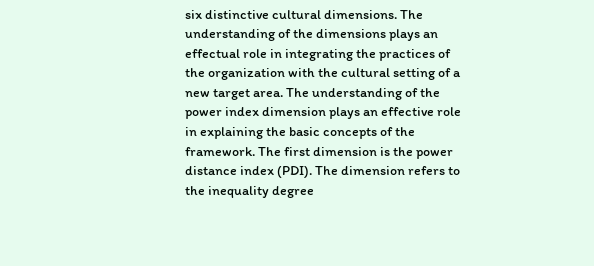six distinctive cultural dimensions. The understanding of the dimensions plays an effectual role in integrating the practices of the organization with the cultural setting of a new target area. The understanding of the power index dimension plays an effective role in explaining the basic concepts of the framework. The first dimension is the power distance index (PDI). The dimension refers to the inequality degree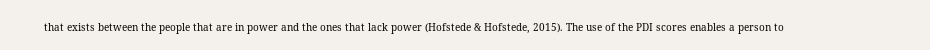that exists between the people that are in power and the ones that lack power (Hofstede & Hofstede, 2015). The use of the PDI scores enables a person to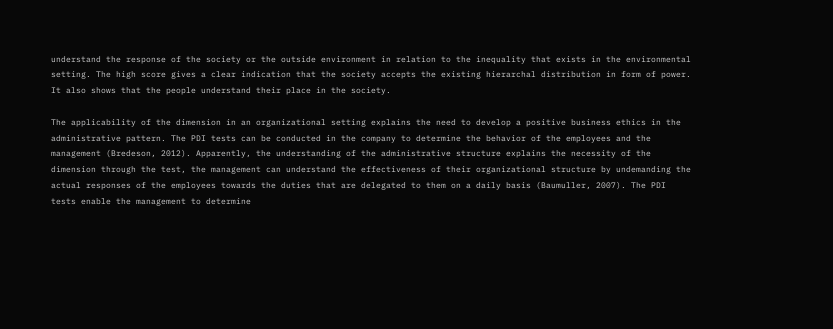understand the response of the society or the outside environment in relation to the inequality that exists in the environmental setting. The high score gives a clear indication that the society accepts the existing hierarchal distribution in form of power. It also shows that the people understand their place in the society.

The applicability of the dimension in an organizational setting explains the need to develop a positive business ethics in the administrative pattern. The PDI tests can be conducted in the company to determine the behavior of the employees and the management (Bredeson, 2012). Apparently, the understanding of the administrative structure explains the necessity of the dimension through the test, the management can understand the effectiveness of their organizational structure by undemanding the actual responses of the employees towards the duties that are delegated to them on a daily basis (Baumuller, 2007). The PDI tests enable the management to determine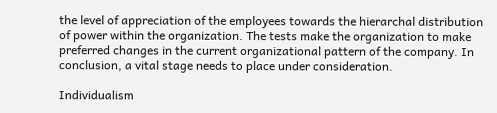the level of appreciation of the employees towards the hierarchal distribution of power within the organization. The tests make the organization to make preferred changes in the current organizational pattern of the company. In conclusion, a vital stage needs to place under consideration.

Individualism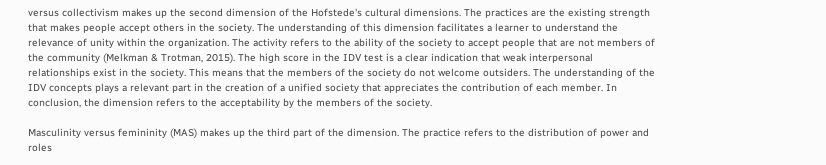versus collectivism makes up the second dimension of the Hofstede's cultural dimensions. The practices are the existing strength that makes people accept others in the society. The understanding of this dimension facilitates a learner to understand the relevance of unity within the organization. The activity refers to the ability of the society to accept people that are not members of the community (Melkman & Trotman, 2015). The high score in the IDV test is a clear indication that weak interpersonal relationships exist in the society. This means that the members of the society do not welcome outsiders. The understanding of the IDV concepts plays a relevant part in the creation of a unified society that appreciates the contribution of each member. In conclusion, the dimension refers to the acceptability by the members of the society.

Masculinity versus femininity (MAS) makes up the third part of the dimension. The practice refers to the distribution of power and roles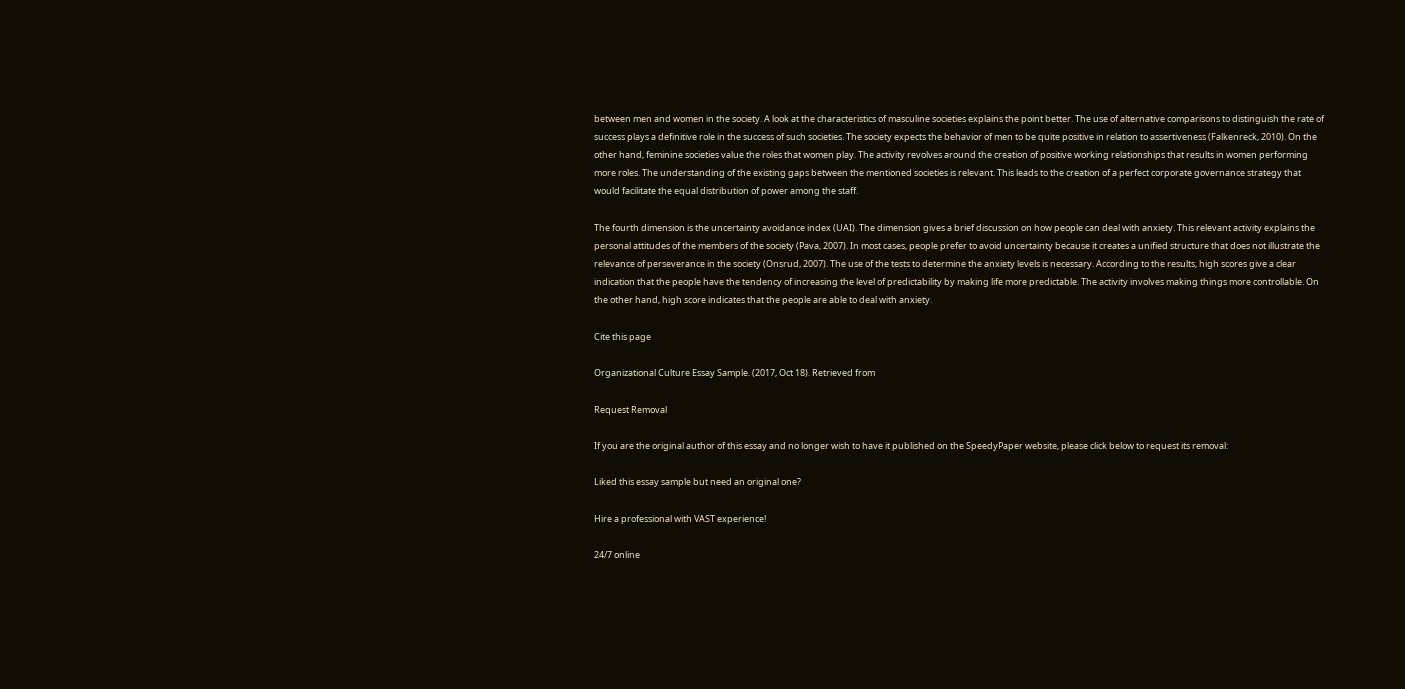between men and women in the society. A look at the characteristics of masculine societies explains the point better. The use of alternative comparisons to distinguish the rate of success plays a definitive role in the success of such societies. The society expects the behavior of men to be quite positive in relation to assertiveness (Falkenreck, 2010). On the other hand, feminine societies value the roles that women play. The activity revolves around the creation of positive working relationships that results in women performing more roles. The understanding of the existing gaps between the mentioned societies is relevant. This leads to the creation of a perfect corporate governance strategy that would facilitate the equal distribution of power among the staff.

The fourth dimension is the uncertainty avoidance index (UAI). The dimension gives a brief discussion on how people can deal with anxiety. This relevant activity explains the personal attitudes of the members of the society (Pava, 2007). In most cases, people prefer to avoid uncertainty because it creates a unified structure that does not illustrate the relevance of perseverance in the society (Onsrud, 2007). The use of the tests to determine the anxiety levels is necessary. According to the results, high scores give a clear indication that the people have the tendency of increasing the level of predictability by making life more predictable. The activity involves making things more controllable. On the other hand, high score indicates that the people are able to deal with anxiety.

Cite this page

Organizational Culture Essay Sample. (2017, Oct 18). Retrieved from

Request Removal

If you are the original author of this essay and no longer wish to have it published on the SpeedyPaper website, please click below to request its removal:

Liked this essay sample but need an original one?

Hire a professional with VAST experience!

24/7 online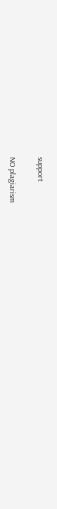support

NO plagiarism